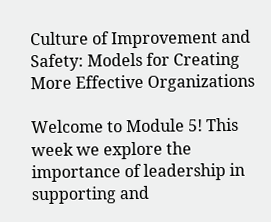Culture of Improvement and Safety: Models for Creating More Effective Organizations

Welcome to Module 5! This week we explore the importance of leadership in supporting and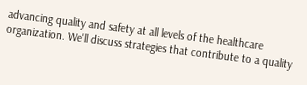advancing quality and safety at all levels of the healthcare organization. We'll discuss strategies that contribute to a quality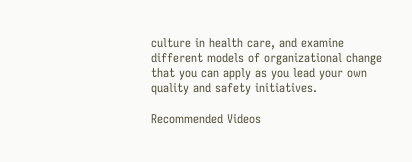culture in health care, and examine different models of organizational change that you can apply as you lead your own quality and safety initiatives.

Recommended Videos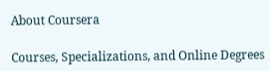About Coursera

Courses, Specializations, and Online Degrees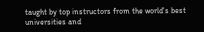taught by top instructors from the world's best universities and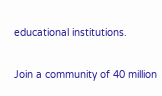educational institutions.

Join a community of 40 million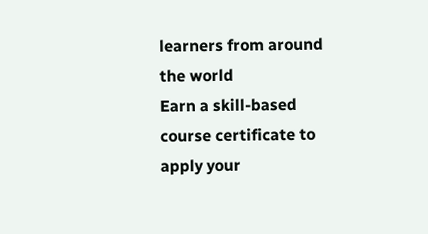learners from around the world
Earn a skill-based course certificate to apply your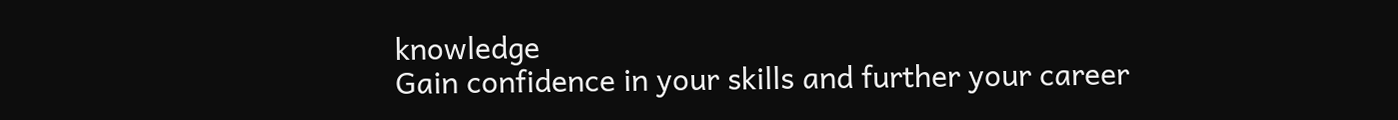knowledge
Gain confidence in your skills and further your career